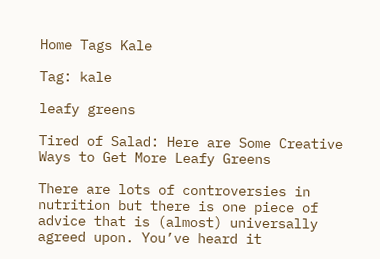Home Tags Kale

Tag: kale

leafy greens

Tired of Salad: Here are Some Creative Ways to Get More Leafy Greens

There are lots of controversies in nutrition but there is one piece of advice that is (almost) universally agreed upon. You’ve heard it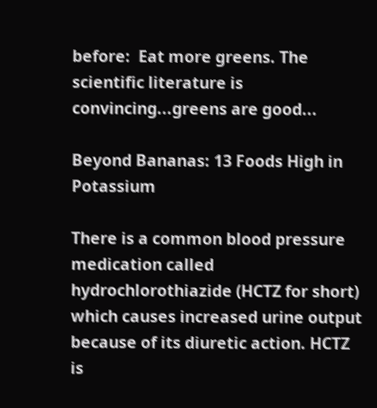before:  Eat more greens. The scientific literature is convincing...greens are good...

Beyond Bananas: 13 Foods High in Potassium

There is a common blood pressure medication called hydrochlorothiazide (HCTZ for short) which causes increased urine output because of its diuretic action. HCTZ is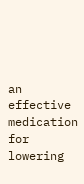an effective medication for lowering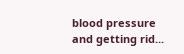blood pressure and getting rid...